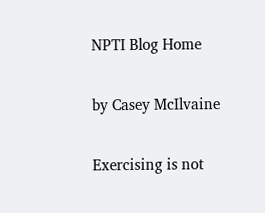NPTI Blog Home

by Casey McIlvaine

Exercising is not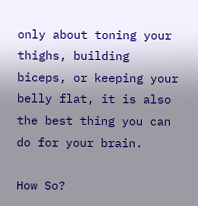only about toning your thighs, building biceps, or keeping your belly flat, it is also the best thing you can do for your brain.

How So?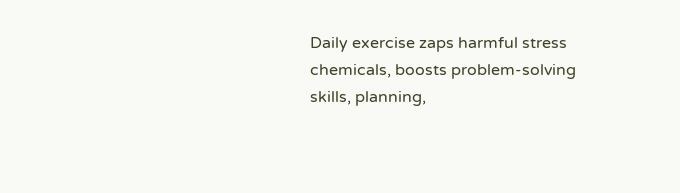Daily exercise zaps harmful stress chemicals, boosts problem-solving skills, planning,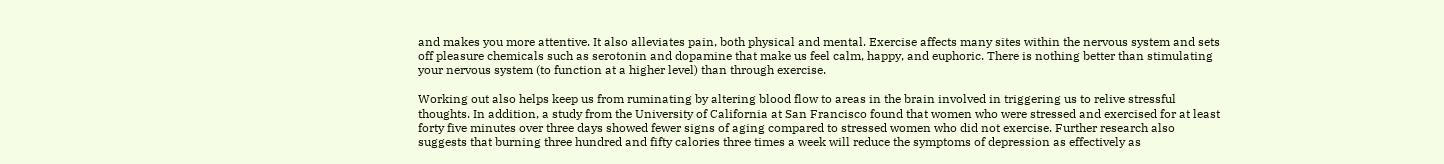and makes you more attentive. It also alleviates pain, both physical and mental. Exercise affects many sites within the nervous system and sets off pleasure chemicals such as serotonin and dopamine that make us feel calm, happy, and euphoric. There is nothing better than stimulating your nervous system (to function at a higher level) than through exercise.

Working out also helps keep us from ruminating by altering blood flow to areas in the brain involved in triggering us to relive stressful thoughts. In addition, a study from the University of California at San Francisco found that women who were stressed and exercised for at least forty five minutes over three days showed fewer signs of aging compared to stressed women who did not exercise. Further research also suggests that burning three hundred and fifty calories three times a week will reduce the symptoms of depression as effectively as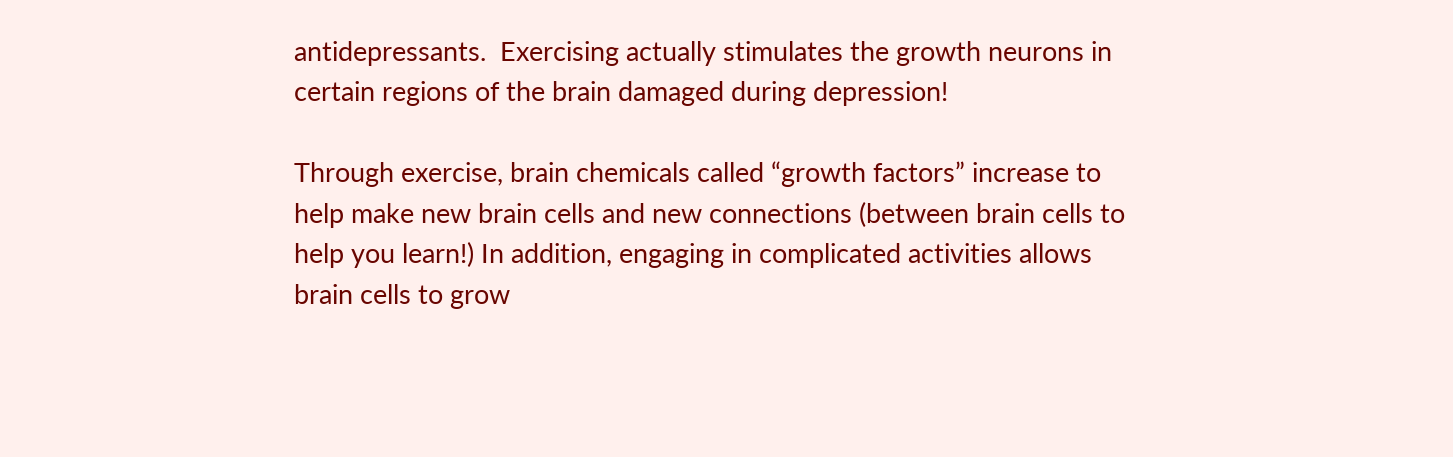antidepressants.  Exercising actually stimulates the growth neurons in certain regions of the brain damaged during depression!

Through exercise, brain chemicals called “growth factors” increase to help make new brain cells and new connections (between brain cells to help you learn!) In addition, engaging in complicated activities allows brain cells to grow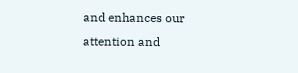and enhances our attention and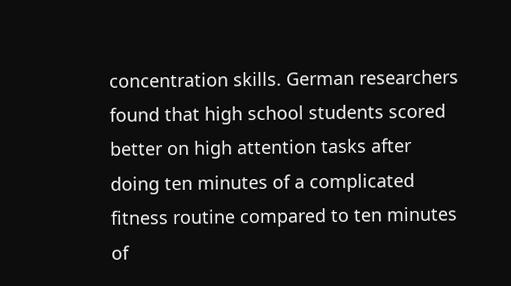concentration skills. German researchers found that high school students scored better on high attention tasks after doing ten minutes of a complicated fitness routine compared to ten minutes of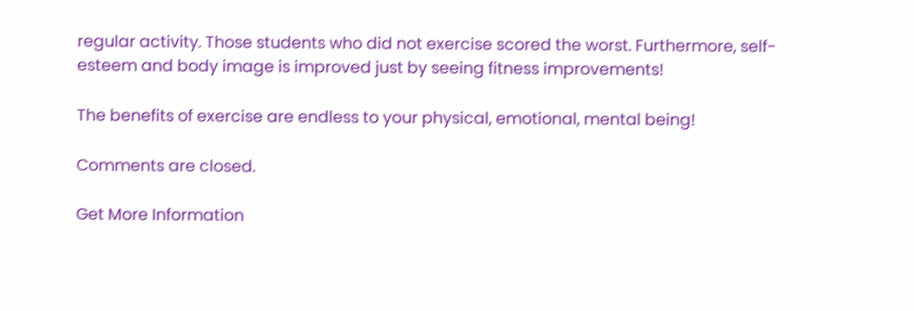regular activity. Those students who did not exercise scored the worst. Furthermore, self-esteem and body image is improved just by seeing fitness improvements!

The benefits of exercise are endless to your physical, emotional, mental being!

Comments are closed.

Get More Information